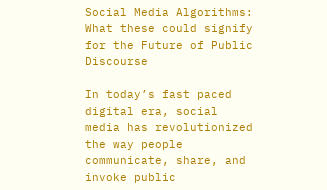Social Media Algorithms: What these could signify for the Future of Public Discourse

In today’s fast paced digital era, social media has revolutionized the way people communicate, share, and invoke public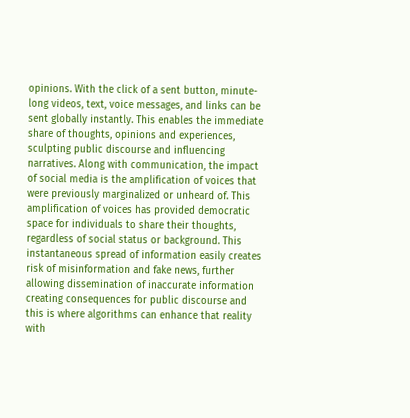opinions. With the click of a sent button, minute-long videos, text, voice messages, and links can be sent globally instantly. This enables the immediate share of thoughts, opinions and experiences, sculpting public discourse and influencing narratives. Along with communication, the impact of social media is the amplification of voices that were previously marginalized or unheard of. This amplification of voices has provided democratic space for individuals to share their thoughts, regardless of social status or background. This instantaneous spread of information easily creates risk of misinformation and fake news, further allowing dissemination of inaccurate information creating consequences for public discourse and this is where algorithms can enhance that reality with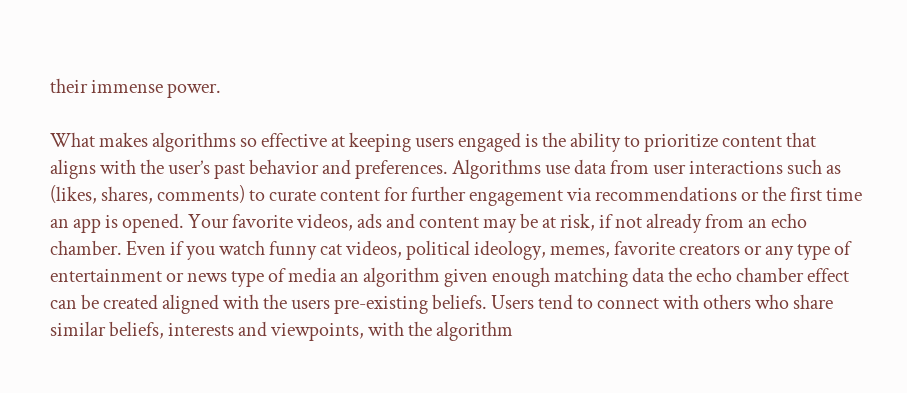their immense power.

What makes algorithms so effective at keeping users engaged is the ability to prioritize content that aligns with the user’s past behavior and preferences. Algorithms use data from user interactions such as (likes, shares, comments) to curate content for further engagement via recommendations or the first time an app is opened. Your favorite videos, ads and content may be at risk, if not already from an echo chamber. Even if you watch funny cat videos, political ideology, memes, favorite creators or any type of entertainment or news type of media an algorithm given enough matching data the echo chamber effect can be created aligned with the users pre-existing beliefs. Users tend to connect with others who share similar beliefs, interests and viewpoints, with the algorithm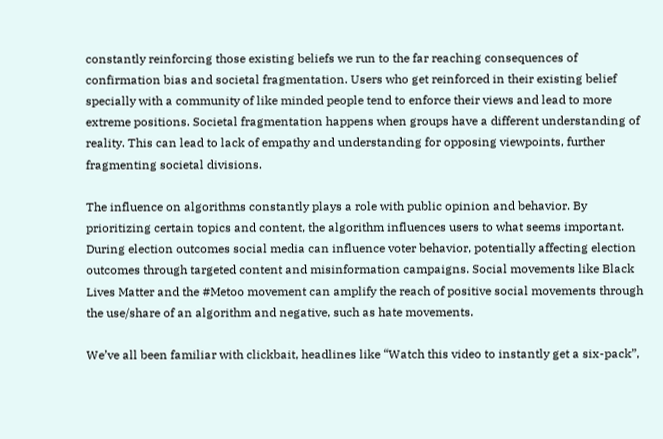constantly reinforcing those existing beliefs we run to the far reaching consequences of confirmation bias and societal fragmentation. Users who get reinforced in their existing belief specially with a community of like minded people tend to enforce their views and lead to more extreme positions. Societal fragmentation happens when groups have a different understanding of reality. This can lead to lack of empathy and understanding for opposing viewpoints, further fragmenting societal divisions.

The influence on algorithms constantly plays a role with public opinion and behavior. By prioritizing certain topics and content, the algorithm influences users to what seems important. During election outcomes social media can influence voter behavior, potentially affecting election outcomes through targeted content and misinformation campaigns. Social movements like Black Lives Matter and the #Metoo movement can amplify the reach of positive social movements through the use/share of an algorithm and negative, such as hate movements.

We’ve all been familiar with clickbait, headlines like “Watch this video to instantly get a six-pack”,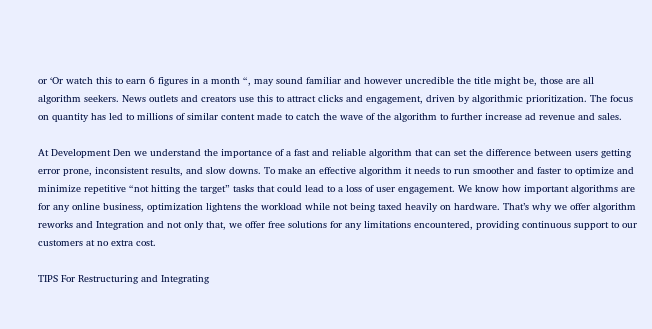or ‘Or watch this to earn 6 figures in a month “, may sound familiar and however uncredible the title might be, those are all algorithm seekers. News outlets and creators use this to attract clicks and engagement, driven by algorithmic prioritization. The focus on quantity has led to millions of similar content made to catch the wave of the algorithm to further increase ad revenue and sales.

At Development Den we understand the importance of a fast and reliable algorithm that can set the difference between users getting error prone, inconsistent results, and slow downs. To make an effective algorithm it needs to run smoother and faster to optimize and minimize repetitive “not hitting the target” tasks that could lead to a loss of user engagement. We know how important algorithms are for any online business, optimization lightens the workload while not being taxed heavily on hardware. That’s why we offer algorithm reworks and Integration and not only that, we offer free solutions for any limitations encountered, providing continuous support to our customers at no extra cost.

TIPS For Restructuring and Integrating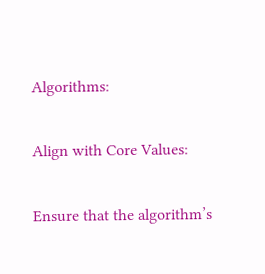Algorithms:

Align with Core Values:

Ensure that the algorithm’s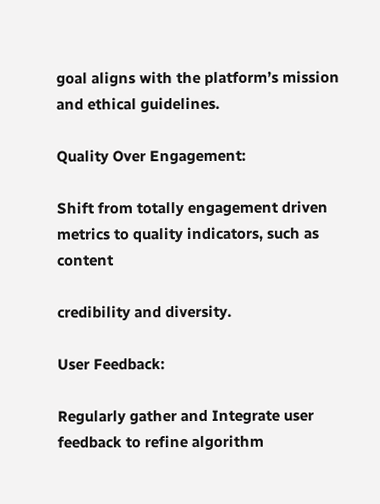goal aligns with the platform’s mission and ethical guidelines.

Quality Over Engagement:

Shift from totally engagement driven metrics to quality indicators, such as content

credibility and diversity.

User Feedback:

Regularly gather and Integrate user feedback to refine algorithm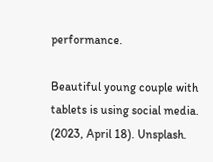performance.

Beautiful young couple with tablets is using social media. (2023, April 18). Unsplash.